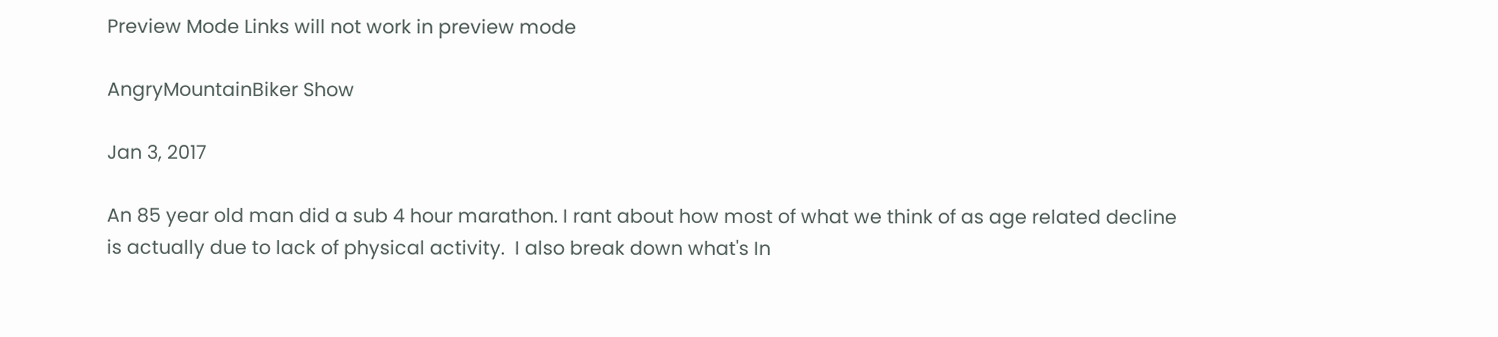Preview Mode Links will not work in preview mode

AngryMountainBiker Show

Jan 3, 2017

An 85 year old man did a sub 4 hour marathon. I rant about how most of what we think of as age related decline is actually due to lack of physical activity.  I also break down what's In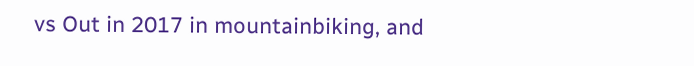vs Out in 2017 in mountainbiking, and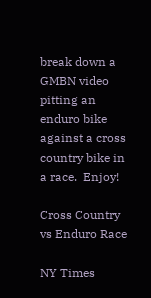break down a GMBN video pitting an enduro bike against a cross country bike in a race.  Enjoy!

Cross Country vs Enduro Race

NY Times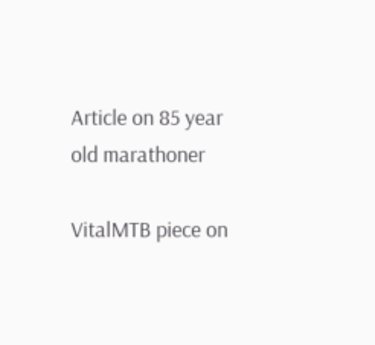Article on 85 year old marathoner

VitalMTB piece on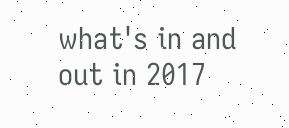what's in and out in 2017